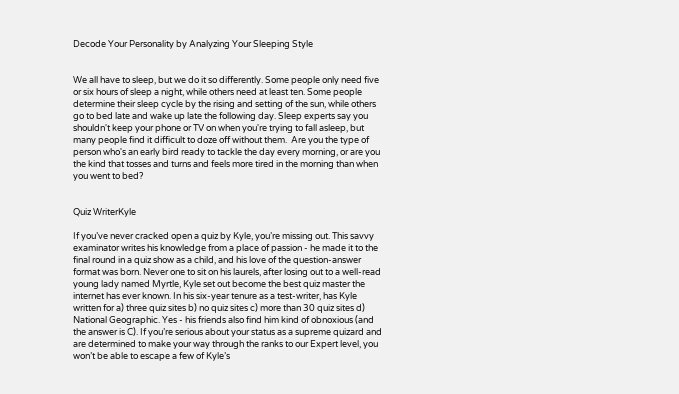Decode Your Personality by Analyzing Your Sleeping Style


We all have to sleep, but we do it so differently. Some people only need five or six hours of sleep a night, while others need at least ten. Some people determine their sleep cycle by the rising and setting of the sun, while others go to bed late and wake up late the following day. Sleep experts say you shouldn't keep your phone or TV on when you're trying to fall asleep, but many people find it difficult to doze off without them.  Are you the type of person who's an early bird ready to tackle the day every morning, or are you the kind that tosses and turns and feels more tired in the morning than when you went to bed?


Quiz WriterKyle

If you’ve never cracked open a quiz by Kyle, you’re missing out. This savvy examinator writes his knowledge from a place of passion - he made it to the final round in a quiz show as a child, and his love of the question-answer format was born. Never one to sit on his laurels, after losing out to a well-read young lady named Myrtle, Kyle set out become the best quiz master the internet has ever known. In his six-year tenure as a test-writer, has Kyle written for a) three quiz sites b) no quiz sites c) more than 30 quiz sites d) National Geographic. Yes - his friends also find him kind of obnoxious (and the answer is C). If you’re serious about your status as a supreme quizard and are determined to make your way through the ranks to our Expert level, you won’t be able to escape a few of Kyle’s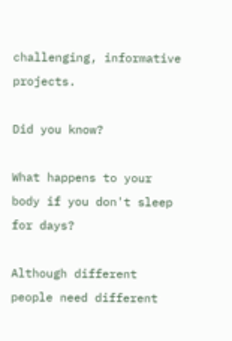challenging, informative projects.

Did you know?

What happens to your body if you don't sleep for days?

Although different people need different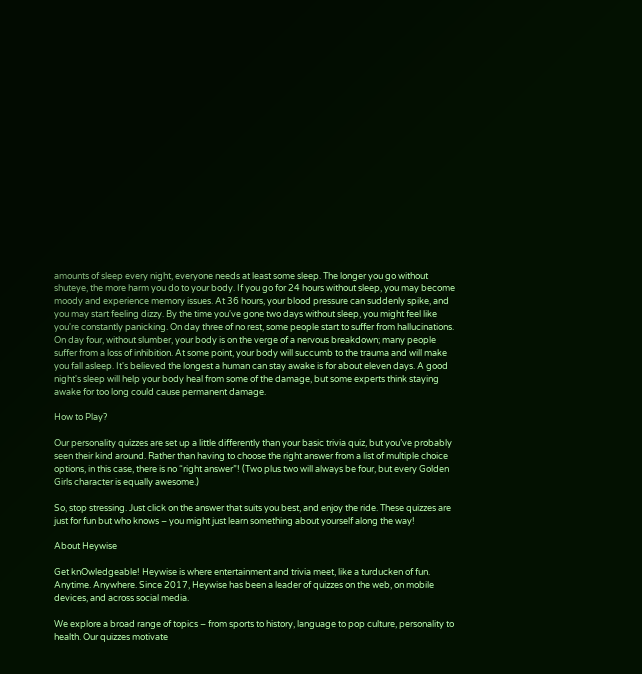amounts of sleep every night, everyone needs at least some sleep. The longer you go without shuteye, the more harm you do to your body. If you go for 24 hours without sleep, you may become moody and experience memory issues. At 36 hours, your blood pressure can suddenly spike, and you may start feeling dizzy. By the time you've gone two days without sleep, you might feel like you're constantly panicking. On day three of no rest, some people start to suffer from hallucinations. On day four, without slumber, your body is on the verge of a nervous breakdown; many people suffer from a loss of inhibition. At some point, your body will succumb to the trauma and will make you fall asleep. It's believed the longest a human can stay awake is for about eleven days. A good night's sleep will help your body heal from some of the damage, but some experts think staying awake for too long could cause permanent damage.

How to Play?

Our personality quizzes are set up a little differently than your basic trivia quiz, but you’ve probably seen their kind around. Rather than having to choose the right answer from a list of multiple choice options, in this case, there is no “right answer”! (Two plus two will always be four, but every Golden Girls character is equally awesome.)

So, stop stressing. Just click on the answer that suits you best, and enjoy the ride. These quizzes are just for fun but who knows – you might just learn something about yourself along the way!

About Heywise

Get knOwledgeable! Heywise is where entertainment and trivia meet, like a turducken of fun. Anytime. Anywhere. Since 2017, Heywise has been a leader of quizzes on the web, on mobile devices, and across social media.

We explore a broad range of topics – from sports to history, language to pop culture, personality to health. Our quizzes motivate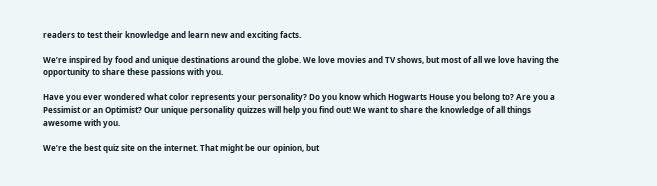readers to test their knowledge and learn new and exciting facts.

We’re inspired by food and unique destinations around the globe. We love movies and TV shows, but most of all we love having the opportunity to share these passions with you.

Have you ever wondered what color represents your personality? Do you know which Hogwarts House you belong to? Are you a Pessimist or an Optimist? Our unique personality quizzes will help you find out! We want to share the knowledge of all things awesome with you.

We’re the best quiz site on the internet. That might be our opinion, but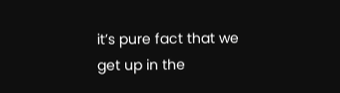it’s pure fact that we get up in the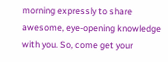morning expressly to share awesome, eye-opening knowledge with you. So, come get your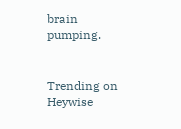brain pumping.


Trending on Heywise